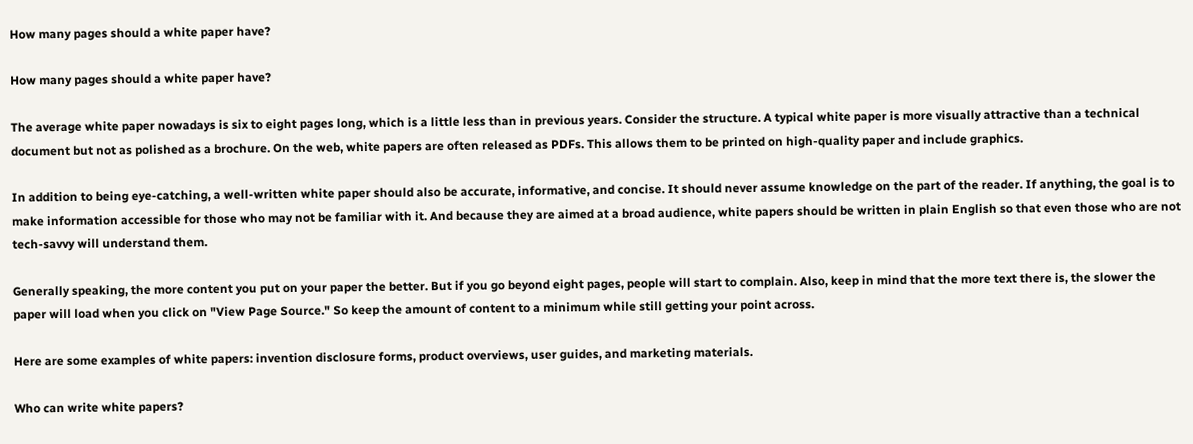How many pages should a white paper have?

How many pages should a white paper have?

The average white paper nowadays is six to eight pages long, which is a little less than in previous years. Consider the structure. A typical white paper is more visually attractive than a technical document but not as polished as a brochure. On the web, white papers are often released as PDFs. This allows them to be printed on high-quality paper and include graphics.

In addition to being eye-catching, a well-written white paper should also be accurate, informative, and concise. It should never assume knowledge on the part of the reader. If anything, the goal is to make information accessible for those who may not be familiar with it. And because they are aimed at a broad audience, white papers should be written in plain English so that even those who are not tech-savvy will understand them.

Generally speaking, the more content you put on your paper the better. But if you go beyond eight pages, people will start to complain. Also, keep in mind that the more text there is, the slower the paper will load when you click on "View Page Source." So keep the amount of content to a minimum while still getting your point across.

Here are some examples of white papers: invention disclosure forms, product overviews, user guides, and marketing materials.

Who can write white papers?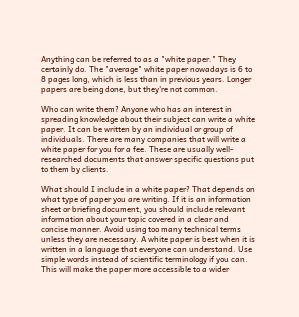Anything can be referred to as a "white paper." They certainly do. The "average" white paper nowadays is 6 to 8 pages long, which is less than in previous years. Longer papers are being done, but they're not common.

Who can write them? Anyone who has an interest in spreading knowledge about their subject can write a white paper. It can be written by an individual or group of individuals. There are many companies that will write a white paper for you for a fee. These are usually well-researched documents that answer specific questions put to them by clients.

What should I include in a white paper? That depends on what type of paper you are writing. If it is an information sheet or briefing document, you should include relevant information about your topic covered in a clear and concise manner. Avoid using too many technical terms unless they are necessary. A white paper is best when it is written in a language that everyone can understand. Use simple words instead of scientific terminology if you can. This will make the paper more accessible to a wider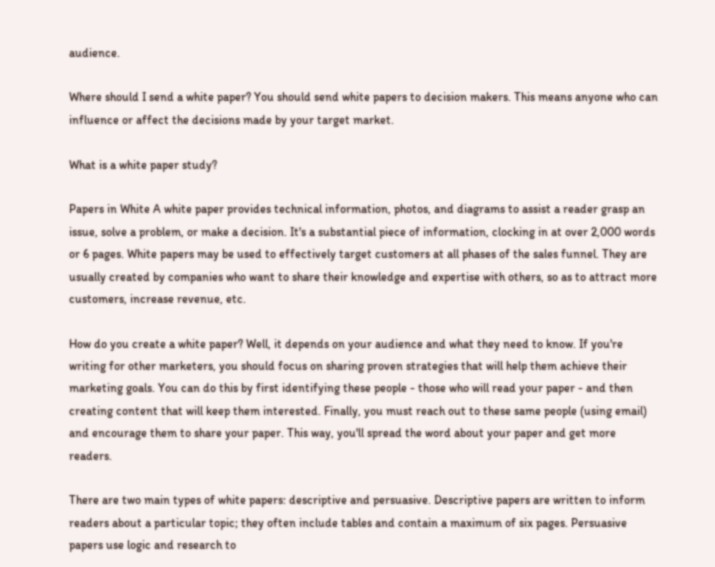audience.

Where should I send a white paper? You should send white papers to decision makers. This means anyone who can influence or affect the decisions made by your target market.

What is a white paper study?

Papers in White A white paper provides technical information, photos, and diagrams to assist a reader grasp an issue, solve a problem, or make a decision. It's a substantial piece of information, clocking in at over 2,000 words or 6 pages. White papers may be used to effectively target customers at all phases of the sales funnel. They are usually created by companies who want to share their knowledge and expertise with others, so as to attract more customers, increase revenue, etc.

How do you create a white paper? Well, it depends on your audience and what they need to know. If you're writing for other marketers, you should focus on sharing proven strategies that will help them achieve their marketing goals. You can do this by first identifying these people - those who will read your paper - and then creating content that will keep them interested. Finally, you must reach out to these same people (using email) and encourage them to share your paper. This way, you'll spread the word about your paper and get more readers.

There are two main types of white papers: descriptive and persuasive. Descriptive papers are written to inform readers about a particular topic; they often include tables and contain a maximum of six pages. Persuasive papers use logic and research to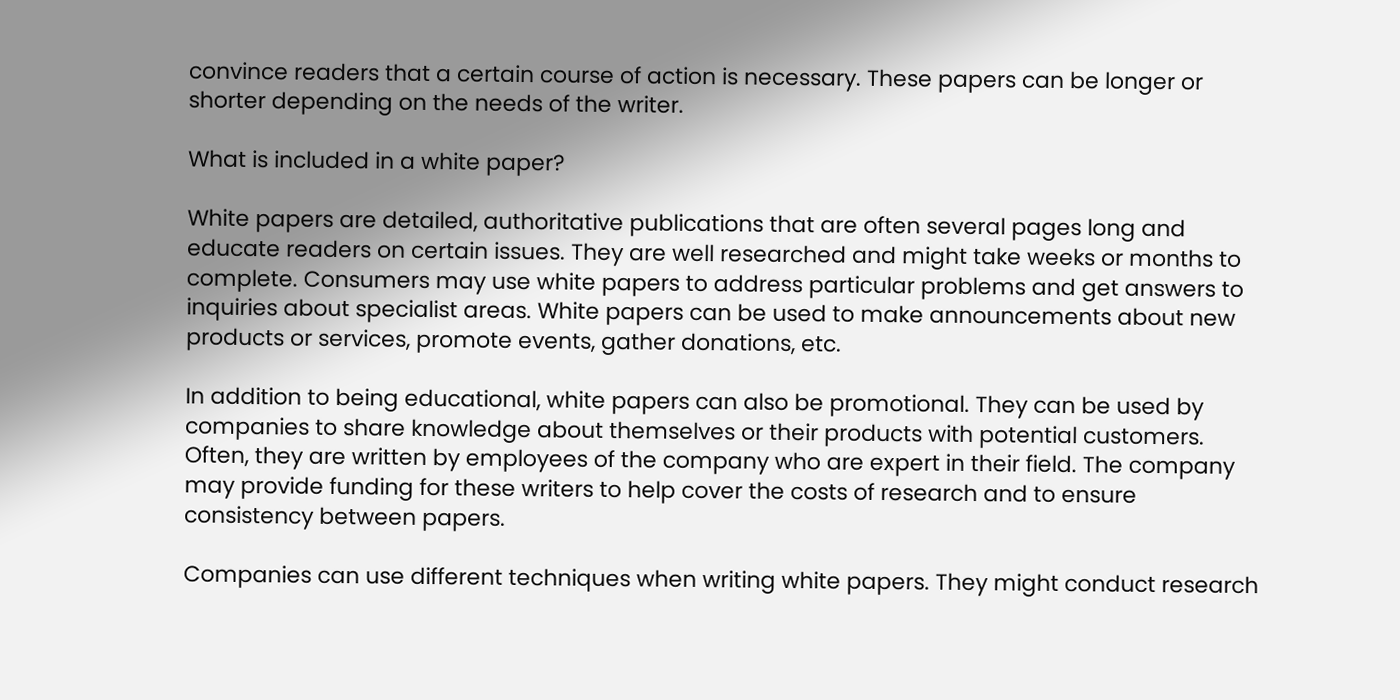convince readers that a certain course of action is necessary. These papers can be longer or shorter depending on the needs of the writer.

What is included in a white paper?

White papers are detailed, authoritative publications that are often several pages long and educate readers on certain issues. They are well researched and might take weeks or months to complete. Consumers may use white papers to address particular problems and get answers to inquiries about specialist areas. White papers can be used to make announcements about new products or services, promote events, gather donations, etc.

In addition to being educational, white papers can also be promotional. They can be used by companies to share knowledge about themselves or their products with potential customers. Often, they are written by employees of the company who are expert in their field. The company may provide funding for these writers to help cover the costs of research and to ensure consistency between papers.

Companies can use different techniques when writing white papers. They might conduct research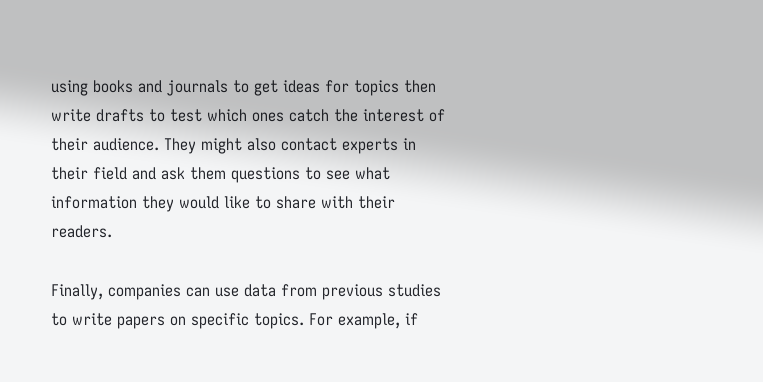using books and journals to get ideas for topics then write drafts to test which ones catch the interest of their audience. They might also contact experts in their field and ask them questions to see what information they would like to share with their readers.

Finally, companies can use data from previous studies to write papers on specific topics. For example, if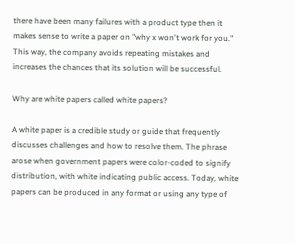there have been many failures with a product type then it makes sense to write a paper on "why x won't work for you." This way, the company avoids repeating mistakes and increases the chances that its solution will be successful.

Why are white papers called white papers?

A white paper is a credible study or guide that frequently discusses challenges and how to resolve them. The phrase arose when government papers were color-coded to signify distribution, with white indicating public access. Today, white papers can be produced in any format or using any type of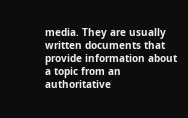media. They are usually written documents that provide information about a topic from an authoritative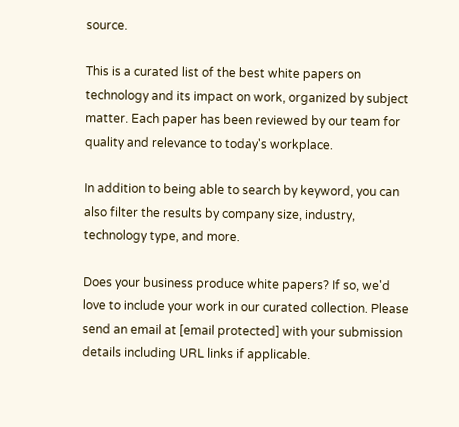source.

This is a curated list of the best white papers on technology and its impact on work, organized by subject matter. Each paper has been reviewed by our team for quality and relevance to today's workplace.

In addition to being able to search by keyword, you can also filter the results by company size, industry, technology type, and more.

Does your business produce white papers? If so, we'd love to include your work in our curated collection. Please send an email at [email protected] with your submission details including URL links if applicable.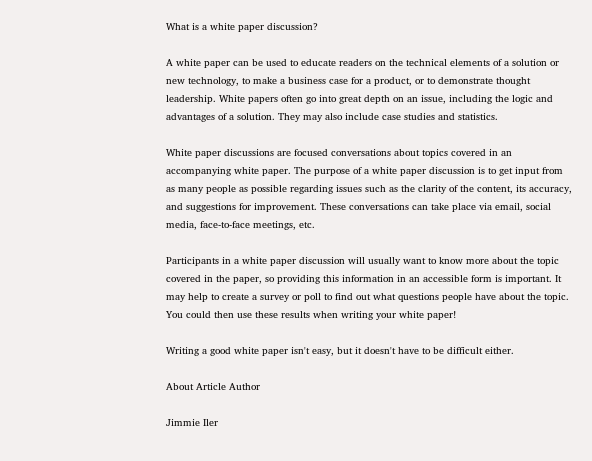What is a white paper discussion?

A white paper can be used to educate readers on the technical elements of a solution or new technology, to make a business case for a product, or to demonstrate thought leadership. White papers often go into great depth on an issue, including the logic and advantages of a solution. They may also include case studies and statistics.

White paper discussions are focused conversations about topics covered in an accompanying white paper. The purpose of a white paper discussion is to get input from as many people as possible regarding issues such as the clarity of the content, its accuracy, and suggestions for improvement. These conversations can take place via email, social media, face-to-face meetings, etc.

Participants in a white paper discussion will usually want to know more about the topic covered in the paper, so providing this information in an accessible form is important. It may help to create a survey or poll to find out what questions people have about the topic. You could then use these results when writing your white paper!

Writing a good white paper isn't easy, but it doesn't have to be difficult either.

About Article Author

Jimmie Iler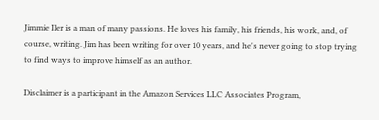Jimmie Iler is a man of many passions. He loves his family, his friends, his work, and, of course, writing. Jim has been writing for over 10 years, and he's never going to stop trying to find ways to improve himself as an author.

Disclaimer is a participant in the Amazon Services LLC Associates Program,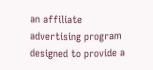an affiliate advertising program designed to provide a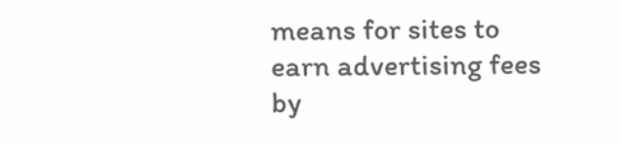means for sites to earn advertising fees by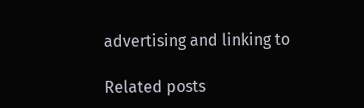advertising and linking to

Related posts